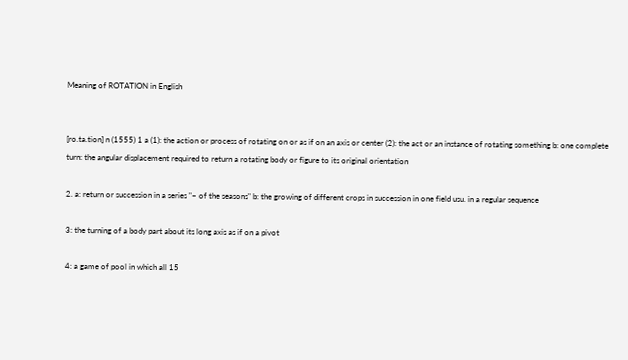Meaning of ROTATION in English


[ro.ta.tion] n (1555) 1 a (1): the action or process of rotating on or as if on an axis or center (2): the act or an instance of rotating something b: one complete turn: the angular displacement required to return a rotating body or figure to its original orientation

2. a: return or succession in a series "~ of the seasons" b: the growing of different crops in succession in one field usu. in a regular sequence

3: the turning of a body part about its long axis as if on a pivot

4: a game of pool in which all 15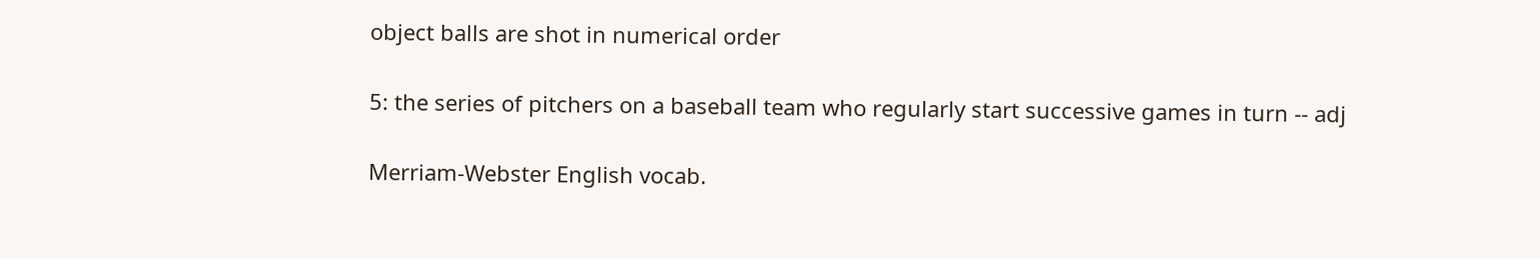object balls are shot in numerical order

5: the series of pitchers on a baseball team who regularly start successive games in turn -- adj

Merriam-Webster English vocab.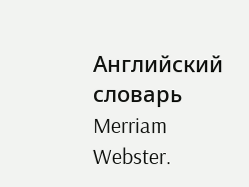Английский словарь Merriam Webster.